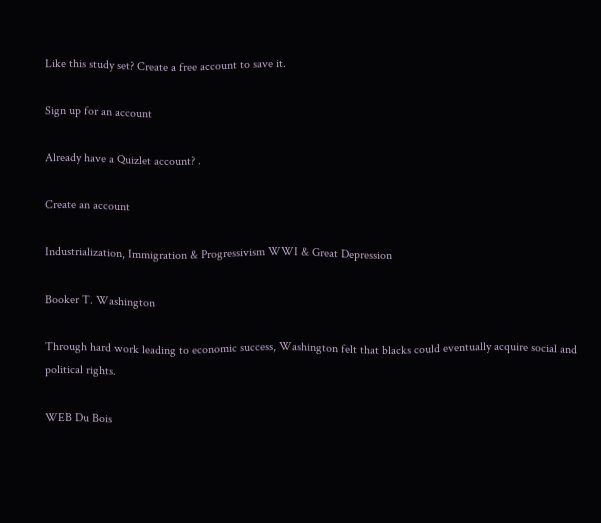Like this study set? Create a free account to save it.

Sign up for an account

Already have a Quizlet account? .

Create an account

Industrialization, Immigration & Progressivism WWI & Great Depression

Booker T. Washington

Through hard work leading to economic success, Washington felt that blacks could eventually acquire social and political rights.

WEB Du Bois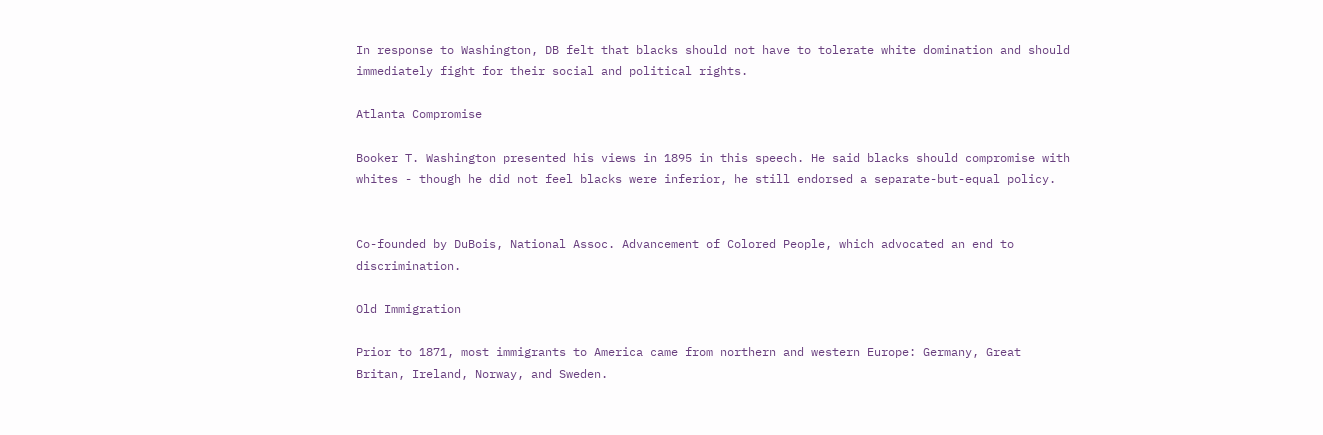In response to Washington, DB felt that blacks should not have to tolerate white domination and should immediately fight for their social and political rights.

Atlanta Compromise

Booker T. Washington presented his views in 1895 in this speech. He said blacks should compromise with whites - though he did not feel blacks were inferior, he still endorsed a separate-but-equal policy.


Co-founded by DuBois, National Assoc. Advancement of Colored People, which advocated an end to discrimination.

Old Immigration

Prior to 1871, most immigrants to America came from northern and western Europe: Germany, Great Britan, Ireland, Norway, and Sweden.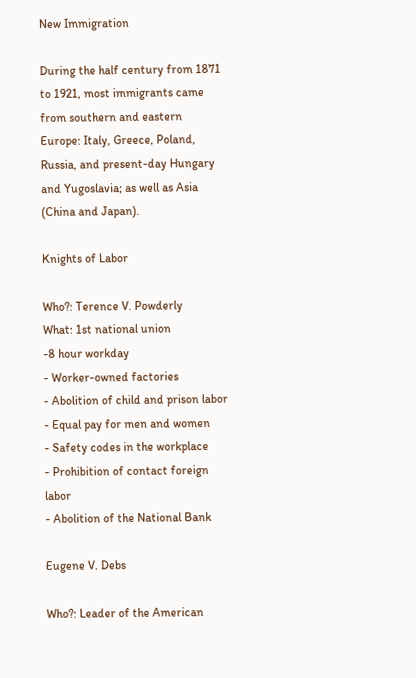New Immigration

During the half century from 1871 to 1921, most immigrants came from southern and eastern Europe: Italy, Greece, Poland, Russia, and present-day Hungary and Yugoslavia; as well as Asia (China and Japan).

Knights of Labor

Who?: Terence V. Powderly
What: 1st national union
-8 hour workday
- Worker-owned factories
- Abolition of child and prison labor
- Equal pay for men and women
- Safety codes in the workplace
- Prohibition of contact foreign labor
- Abolition of the National Bank

Eugene V. Debs

Who?: Leader of the American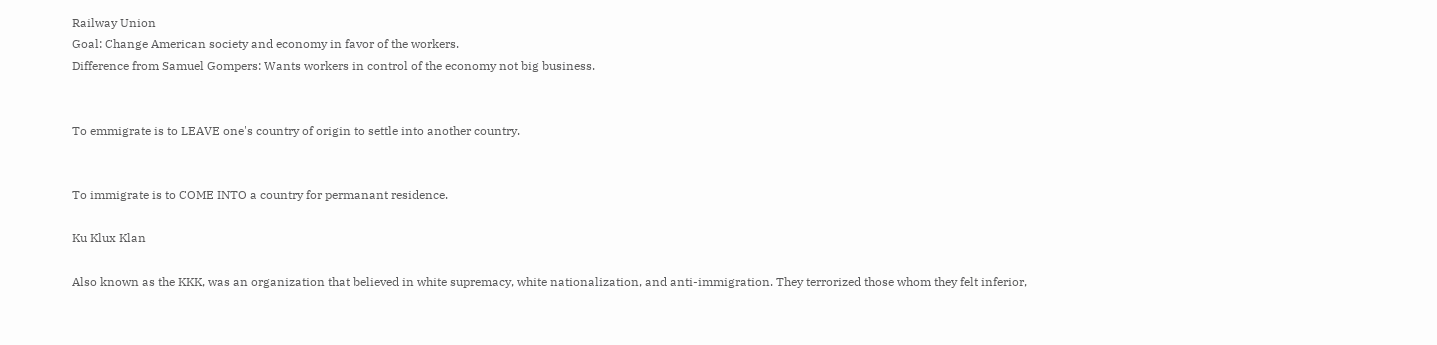Railway Union
Goal: Change American society and economy in favor of the workers.
Difference from Samuel Gompers: Wants workers in control of the economy not big business.


To emmigrate is to LEAVE one's country of origin to settle into another country.


To immigrate is to COME INTO a country for permanant residence.

Ku Klux Klan

Also known as the KKK, was an organization that believed in white supremacy, white nationalization, and anti-immigration. They terrorized those whom they felt inferior,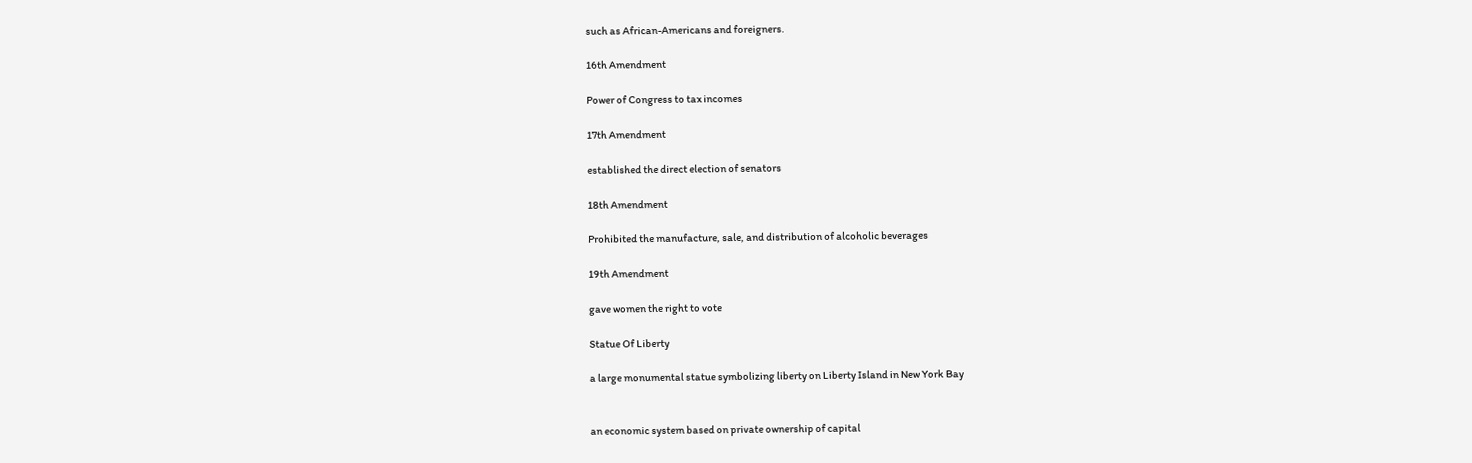such as African-Americans and foreigners.

16th Amendment

Power of Congress to tax incomes

17th Amendment

established the direct election of senators

18th Amendment

Prohibited the manufacture, sale, and distribution of alcoholic beverages

19th Amendment

gave women the right to vote

Statue Of Liberty

a large monumental statue symbolizing liberty on Liberty Island in New York Bay


an economic system based on private ownership of capital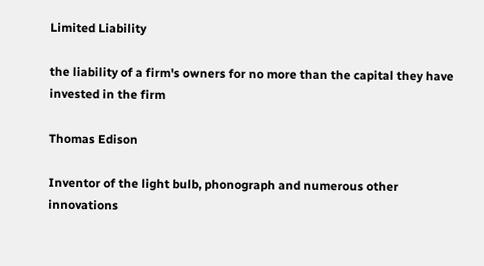Limited Liability

the liability of a firm's owners for no more than the capital they have invested in the firm

Thomas Edison

Inventor of the light bulb, phonograph and numerous other innovations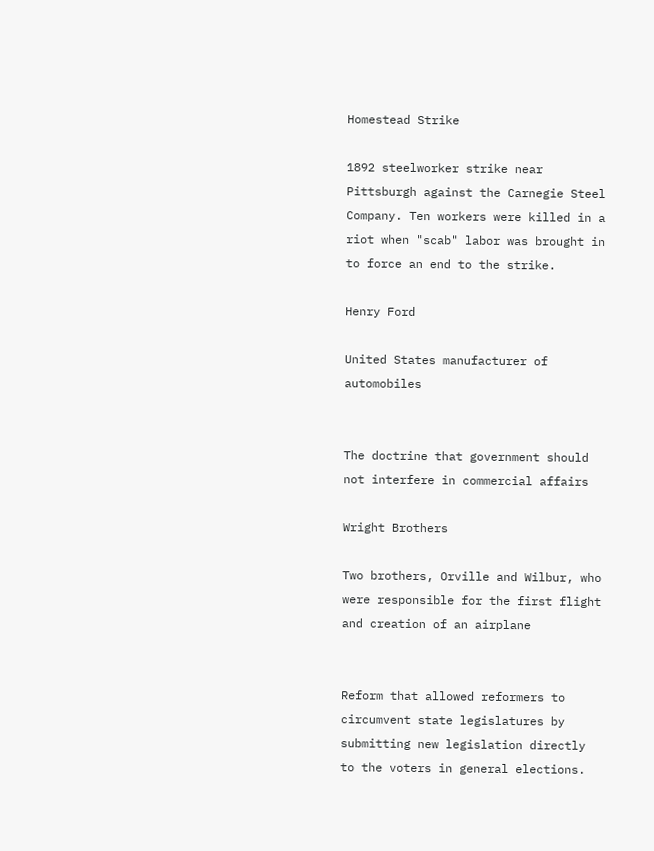Homestead Strike

1892 steelworker strike near Pittsburgh against the Carnegie Steel Company. Ten workers were killed in a riot when "scab" labor was brought in to force an end to the strike.

Henry Ford

United States manufacturer of automobiles


The doctrine that government should not interfere in commercial affairs

Wright Brothers

Two brothers, Orville and Wilbur, who were responsible for the first flight and creation of an airplane


Reform that allowed reformers to circumvent state legislatures by submitting new legislation directly to the voters in general elections.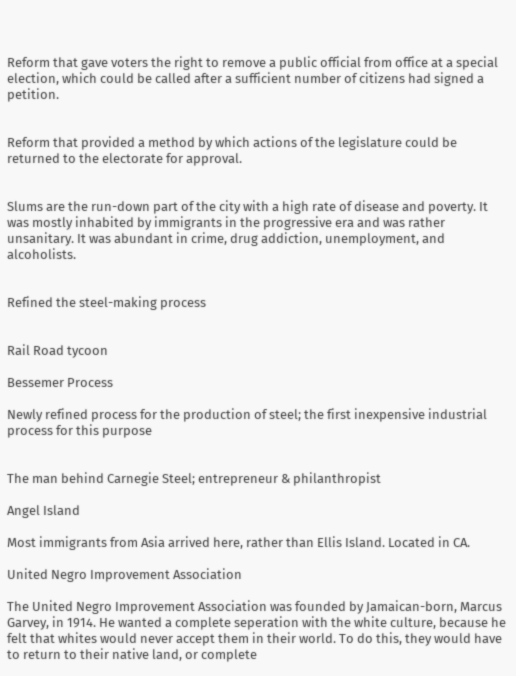Reform that gave voters the right to remove a public official from office at a special election, which could be called after a sufficient number of citizens had signed a petition.


Reform that provided a method by which actions of the legislature could be returned to the electorate for approval.


Slums are the run-down part of the city with a high rate of disease and poverty. It was mostly inhabited by immigrants in the progressive era and was rather unsanitary. It was abundant in crime, drug addiction, unemployment, and alcoholists.


Refined the steel-making process


Rail Road tycoon

Bessemer Process

Newly refined process for the production of steel; the first inexpensive industrial process for this purpose


The man behind Carnegie Steel; entrepreneur & philanthropist

Angel Island

Most immigrants from Asia arrived here, rather than Ellis Island. Located in CA.

United Negro Improvement Association

The United Negro Improvement Association was founded by Jamaican-born, Marcus Garvey, in 1914. He wanted a complete seperation with the white culture, because he felt that whites would never accept them in their world. To do this, they would have to return to their native land, or complete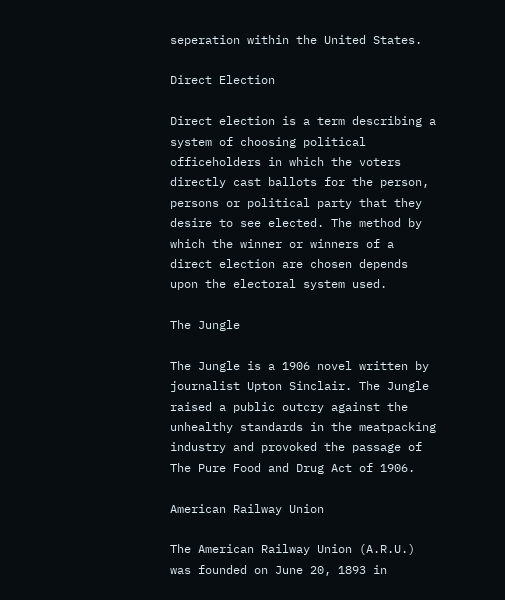seperation within the United States.

Direct Election

Direct election is a term describing a system of choosing political officeholders in which the voters directly cast ballots for the person, persons or political party that they desire to see elected. The method by which the winner or winners of a direct election are chosen depends upon the electoral system used.

The Jungle

The Jungle is a 1906 novel written by journalist Upton Sinclair. The Jungle raised a public outcry against the unhealthy standards in the meatpacking industry and provoked the passage of The Pure Food and Drug Act of 1906.

American Railway Union

The American Railway Union (A.R.U.) was founded on June 20, 1893 in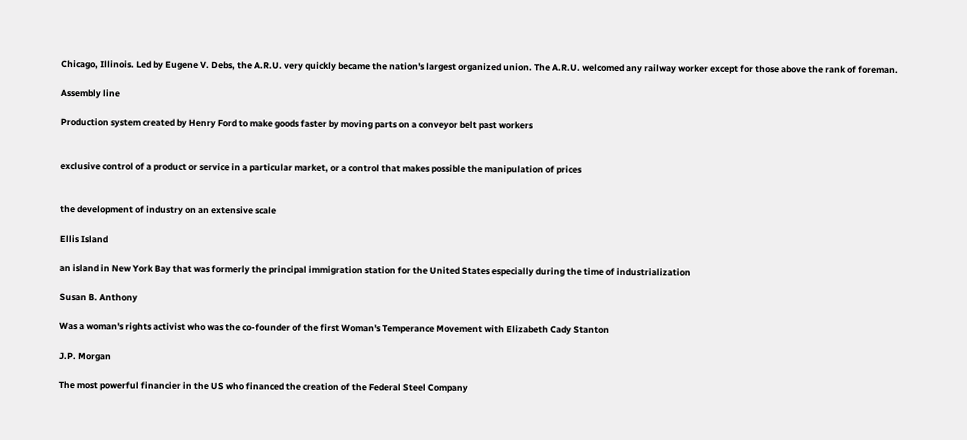Chicago, Illinois. Led by Eugene V. Debs, the A.R.U. very quickly became the nation's largest organized union. The A.R.U. welcomed any railway worker except for those above the rank of foreman.

Assembly line

Production system created by Henry Ford to make goods faster by moving parts on a conveyor belt past workers


exclusive control of a product or service in a particular market, or a control that makes possible the manipulation of prices


the development of industry on an extensive scale

Ellis Island

an island in New York Bay that was formerly the principal immigration station for the United States especially during the time of industrialization

Susan B. Anthony

Was a woman's rights activist who was the co-founder of the first Woman's Temperance Movement with Elizabeth Cady Stanton

J.P. Morgan

The most powerful financier in the US who financed the creation of the Federal Steel Company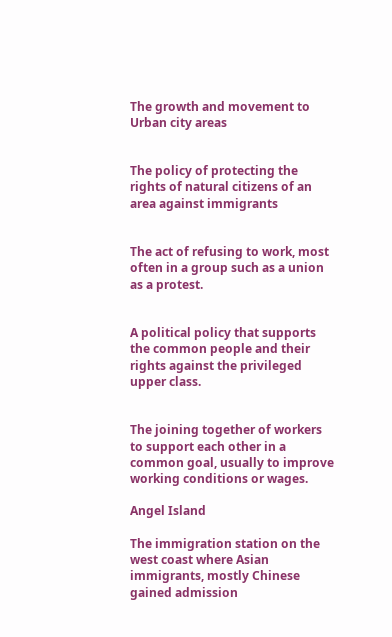The growth and movement to Urban city areas


The policy of protecting the rights of natural citizens of an area against immigrants


The act of refusing to work, most often in a group such as a union as a protest.


A political policy that supports the common people and their rights against the privileged upper class.


The joining together of workers to support each other in a common goal, usually to improve working conditions or wages.

Angel Island

The immigration station on the west coast where Asian immigrants, mostly Chinese gained admission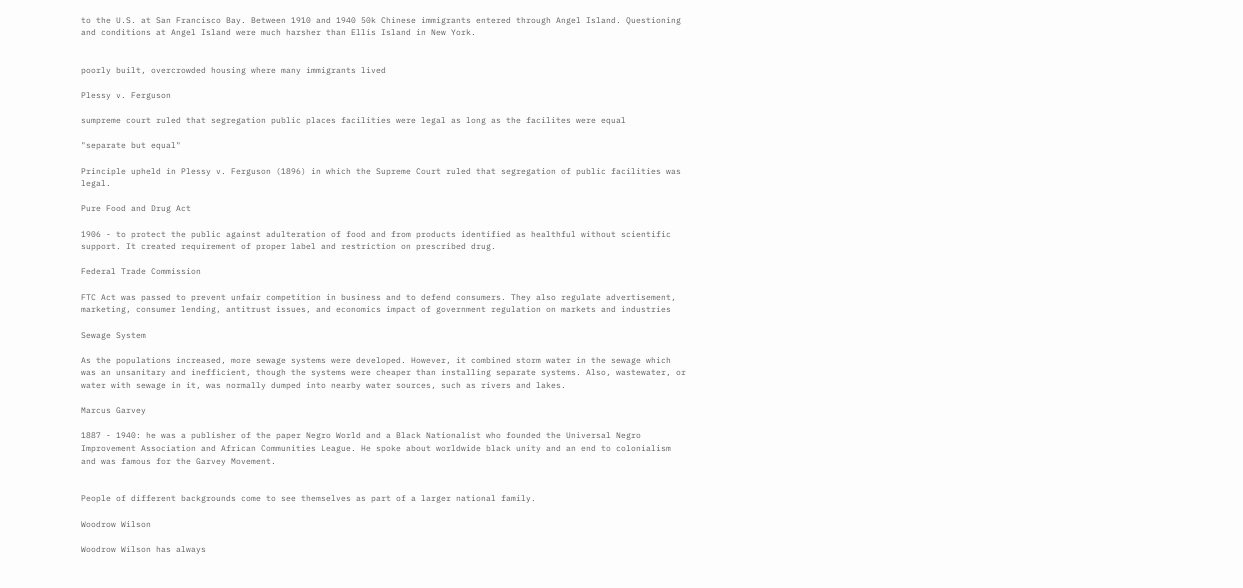to the U.S. at San Francisco Bay. Between 1910 and 1940 50k Chinese immigrants entered through Angel Island. Questioning and conditions at Angel Island were much harsher than Ellis Island in New York.


poorly built, overcrowded housing where many immigrants lived

Plessy v. Ferguson

sumpreme court ruled that segregation public places facilities were legal as long as the facilites were equal

"separate but equal"

Principle upheld in Plessy v. Ferguson (1896) in which the Supreme Court ruled that segregation of public facilities was legal.

Pure Food and Drug Act

1906 - to protect the public against adulteration of food and from products identified as healthful without scientific support. It created requirement of proper label and restriction on prescribed drug.

Federal Trade Commission

FTC Act was passed to prevent unfair competition in business and to defend consumers. They also regulate advertisement, marketing, consumer lending, antitrust issues, and economics impact of government regulation on markets and industries

Sewage System

As the populations increased, more sewage systems were developed. However, it combined storm water in the sewage which was an unsanitary and inefficient, though the systems were cheaper than installing separate systems. Also, wastewater, or water with sewage in it, was normally dumped into nearby water sources, such as rivers and lakes.

Marcus Garvey

1887 - 1940: he was a publisher of the paper Negro World and a Black Nationalist who founded the Universal Negro Improvement Association and African Communities League. He spoke about worldwide black unity and an end to colonialism and was famous for the Garvey Movement.


People of different backgrounds come to see themselves as part of a larger national family.

Woodrow Wilson

Woodrow Wilson has always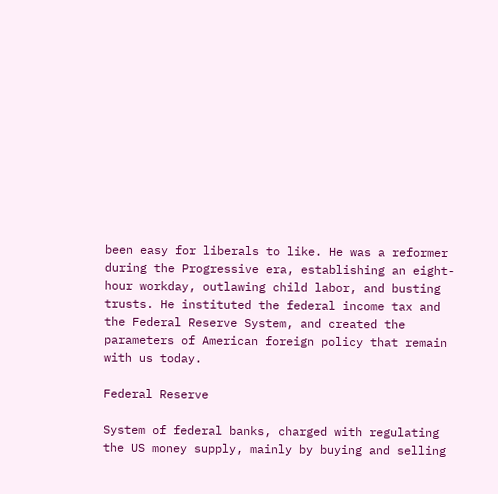been easy for liberals to like. He was a reformer during the Progressive era, establishing an eight-hour workday, outlawing child labor, and busting trusts. He instituted the federal income tax and the Federal Reserve System, and created the parameters of American foreign policy that remain with us today.

Federal Reserve

System of federal banks, charged with regulating the US money supply, mainly by buying and selling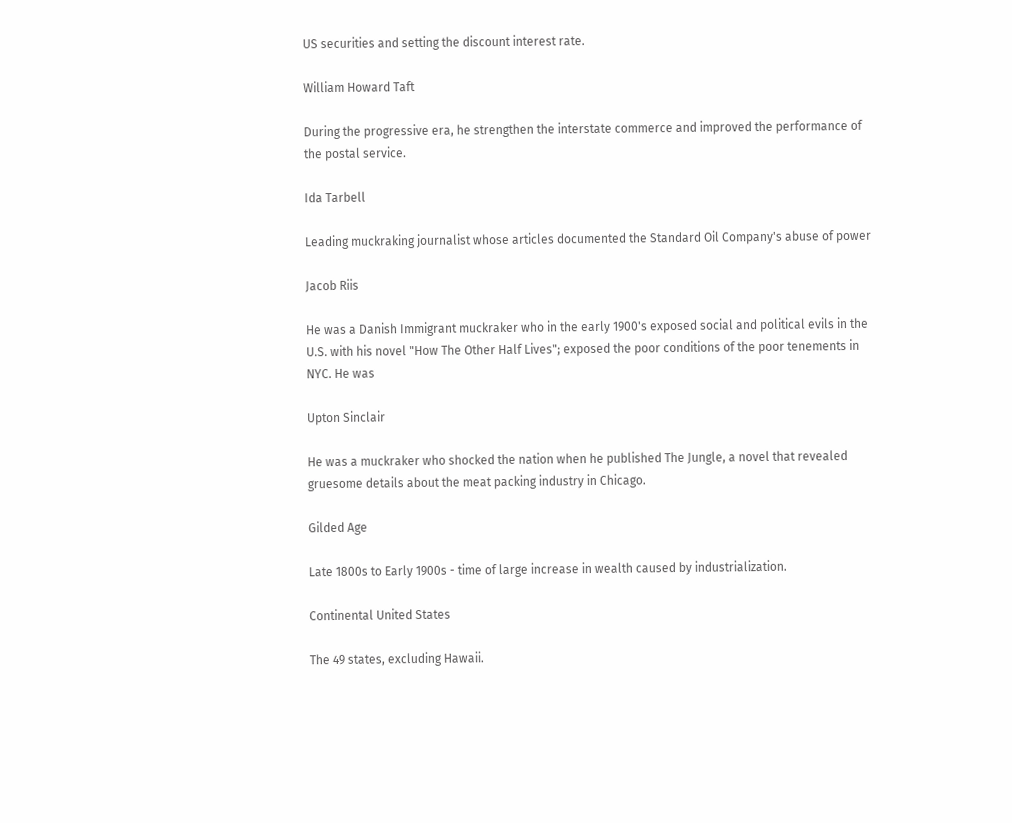US securities and setting the discount interest rate.

William Howard Taft

During the progressive era, he strengthen the interstate commerce and improved the performance of the postal service.

Ida Tarbell

Leading muckraking journalist whose articles documented the Standard Oil Company's abuse of power

Jacob Riis

He was a Danish Immigrant muckraker who in the early 1900's exposed social and political evils in the U.S. with his novel "How The Other Half Lives"; exposed the poor conditions of the poor tenements in NYC. He was

Upton Sinclair

He was a muckraker who shocked the nation when he published The Jungle, a novel that revealed gruesome details about the meat packing industry in Chicago.

Gilded Age

Late 1800s to Early 1900s - time of large increase in wealth caused by industrialization.

Continental United States

The 49 states, excluding Hawaii.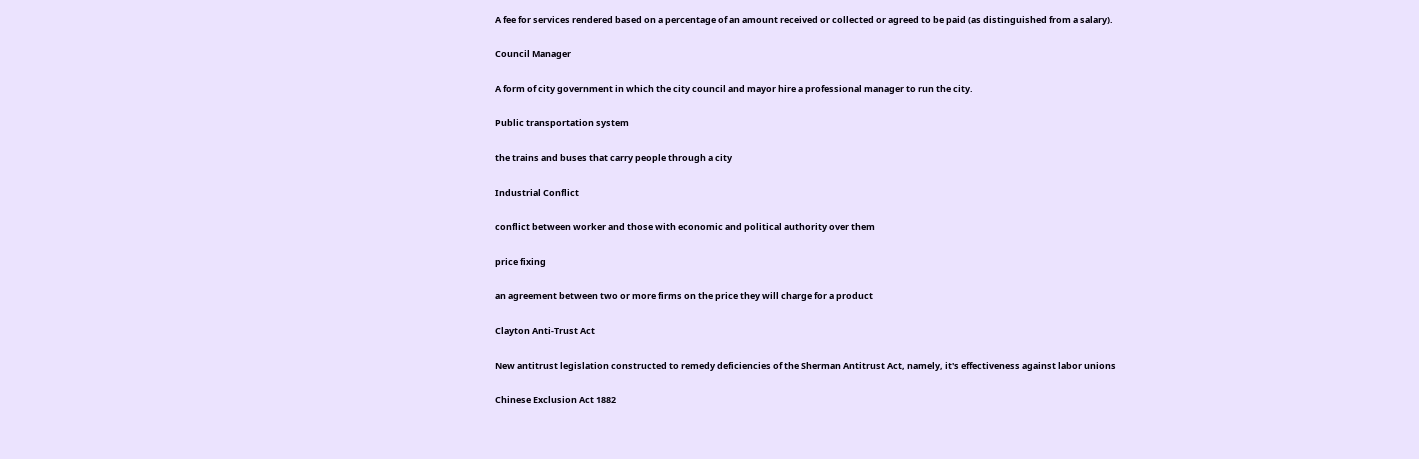A fee for services rendered based on a percentage of an amount received or collected or agreed to be paid (as distinguished from a salary).

Council Manager

A form of city government in which the city council and mayor hire a professional manager to run the city.

Public transportation system

the trains and buses that carry people through a city

Industrial Conflict

conflict between worker and those with economic and political authority over them

price fixing

an agreement between two or more firms on the price they will charge for a product

Clayton Anti-Trust Act

New antitrust legislation constructed to remedy deficiencies of the Sherman Antitrust Act, namely, it's effectiveness against labor unions

Chinese Exclusion Act 1882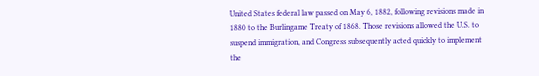United States federal law passed on May 6, 1882, following revisions made in 1880 to the Burlingame Treaty of 1868. Those revisions allowed the U.S. to suspend immigration, and Congress subsequently acted quickly to implement the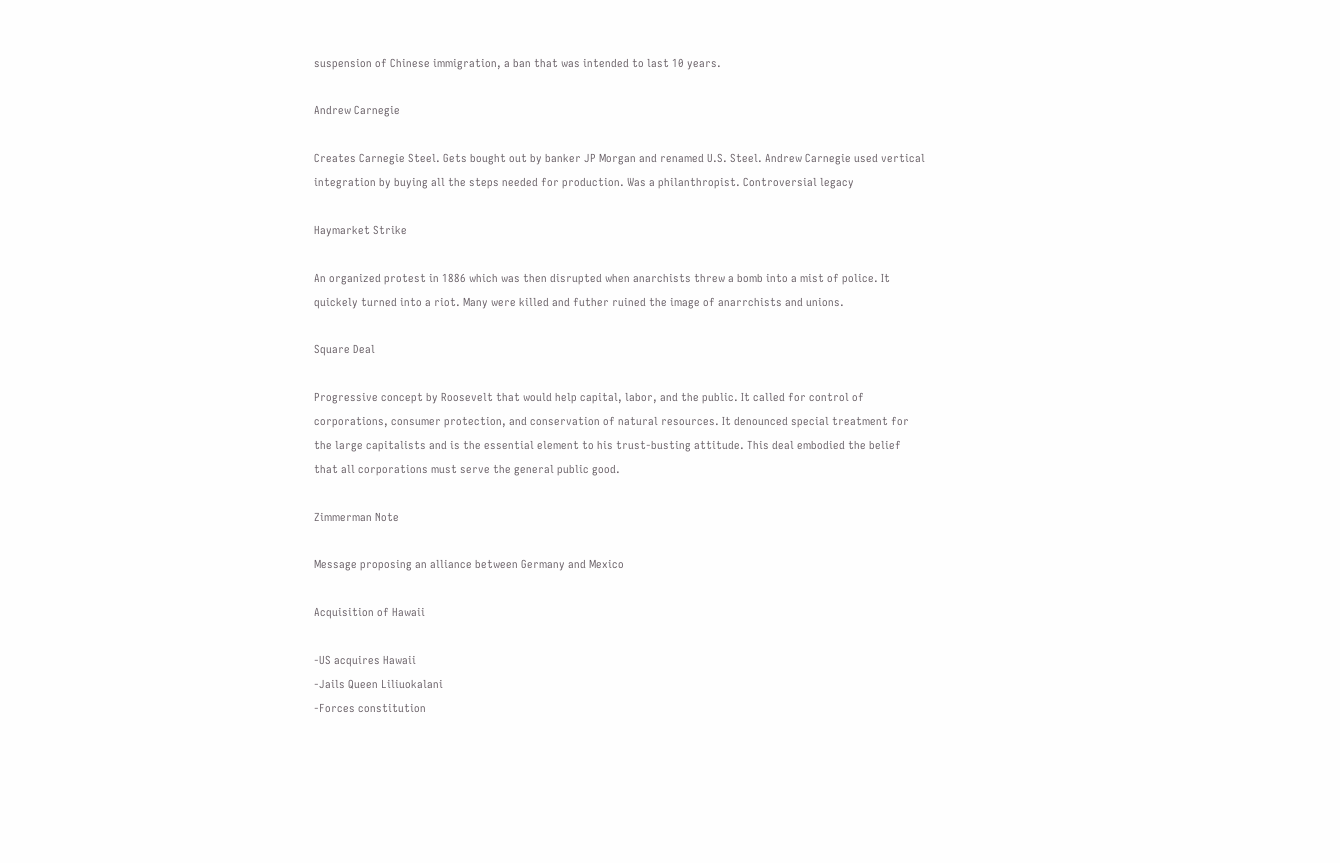suspension of Chinese immigration, a ban that was intended to last 10 years.

Andrew Carnegie

Creates Carnegie Steel. Gets bought out by banker JP Morgan and renamed U.S. Steel. Andrew Carnegie used vertical integration by buying all the steps needed for production. Was a philanthropist. Controversial legacy

Haymarket Strike

An organized protest in 1886 which was then disrupted when anarchists threw a bomb into a mist of police. It quickely turned into a riot. Many were killed and futher ruined the image of anarrchists and unions.

Square Deal

Progressive concept by Roosevelt that would help capital, labor, and the public. It called for control of corporations, consumer protection, and conservation of natural resources. It denounced special treatment for the large capitalists and is the essential element to his trust-busting attitude. This deal embodied the belief that all corporations must serve the general public good.

Zimmerman Note

Message proposing an alliance between Germany and Mexico

Acquisition of Hawaii

-US acquires Hawaii
-Jails Queen Liliuokalani
-Forces constitution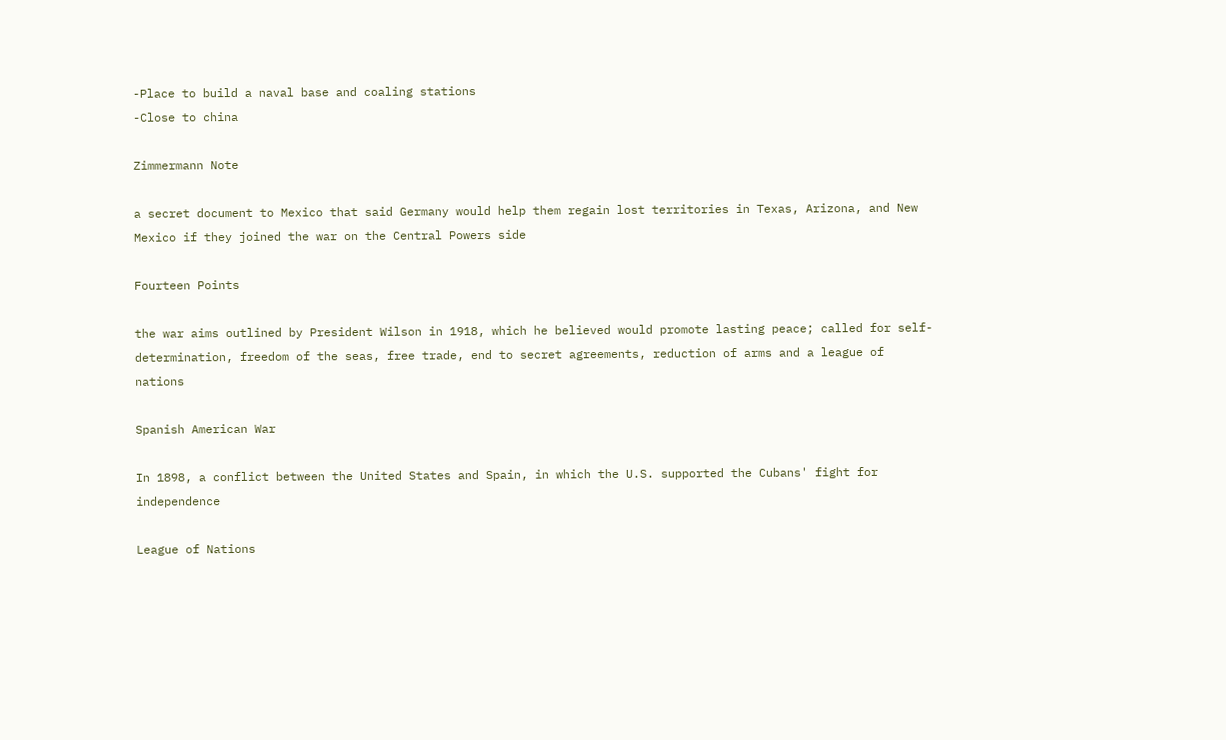-Place to build a naval base and coaling stations
-Close to china

Zimmermann Note

a secret document to Mexico that said Germany would help them regain lost territories in Texas, Arizona, and New Mexico if they joined the war on the Central Powers side

Fourteen Points

the war aims outlined by President Wilson in 1918, which he believed would promote lasting peace; called for self-determination, freedom of the seas, free trade, end to secret agreements, reduction of arms and a league of nations

Spanish American War

In 1898, a conflict between the United States and Spain, in which the U.S. supported the Cubans' fight for independence

League of Nations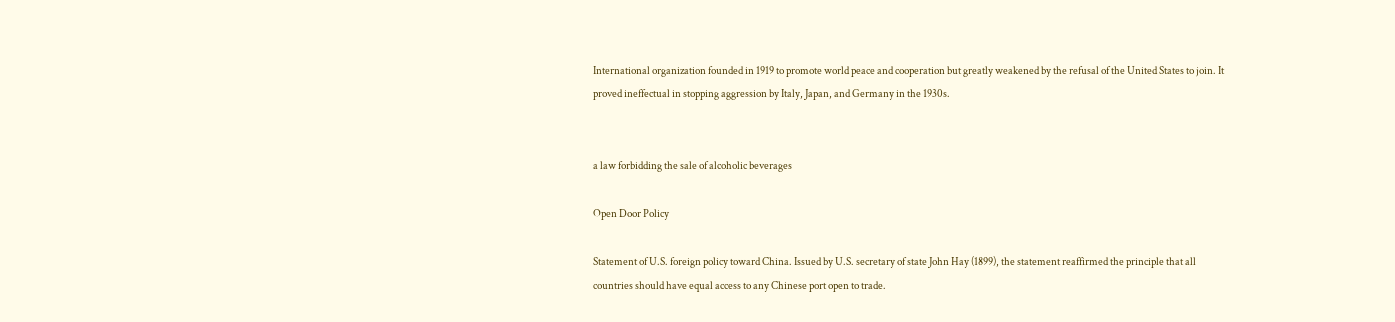International organization founded in 1919 to promote world peace and cooperation but greatly weakened by the refusal of the United States to join. It proved ineffectual in stopping aggression by Italy, Japan, and Germany in the 1930s.


a law forbidding the sale of alcoholic beverages

Open Door Policy

Statement of U.S. foreign policy toward China. Issued by U.S. secretary of state John Hay (1899), the statement reaffirmed the principle that all countries should have equal access to any Chinese port open to trade.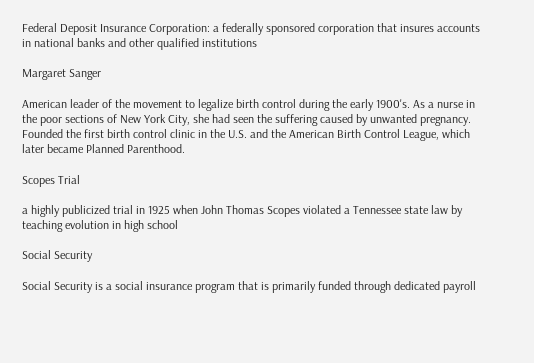Federal Deposit Insurance Corporation: a federally sponsored corporation that insures accounts in national banks and other qualified institutions

Margaret Sanger

American leader of the movement to legalize birth control during the early 1900's. As a nurse in the poor sections of New York City, she had seen the suffering caused by unwanted pregnancy. Founded the first birth control clinic in the U.S. and the American Birth Control League, which later became Planned Parenthood.

Scopes Trial

a highly publicized trial in 1925 when John Thomas Scopes violated a Tennessee state law by teaching evolution in high school

Social Security

Social Security is a social insurance program that is primarily funded through dedicated payroll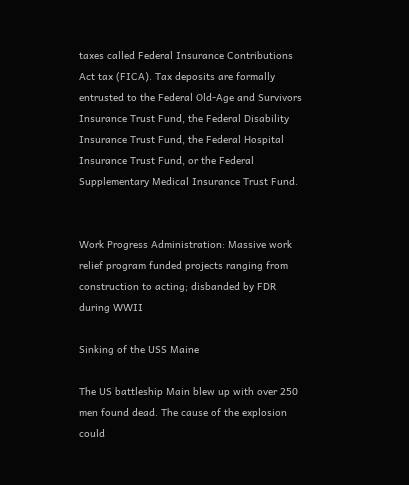taxes called Federal Insurance Contributions Act tax (FICA). Tax deposits are formally entrusted to the Federal Old-Age and Survivors Insurance Trust Fund, the Federal Disability Insurance Trust Fund, the Federal Hospital Insurance Trust Fund, or the Federal Supplementary Medical Insurance Trust Fund.


Work Progress Administration: Massive work relief program funded projects ranging from construction to acting; disbanded by FDR during WWII

Sinking of the USS Maine

The US battleship Main blew up with over 250 men found dead. The cause of the explosion could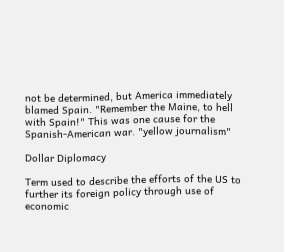not be determined, but America immediately blamed Spain. "Remember the Maine, to hell with Spain!" This was one cause for the Spanish-American war. "yellow journalism"

Dollar Diplomacy

Term used to describe the efforts of the US to further its foreign policy through use of economic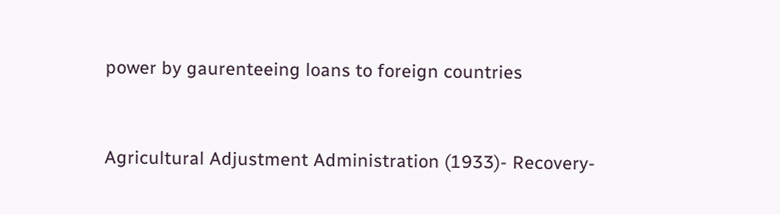power by gaurenteeing loans to foreign countries


Agricultural Adjustment Administration (1933)- Recovery-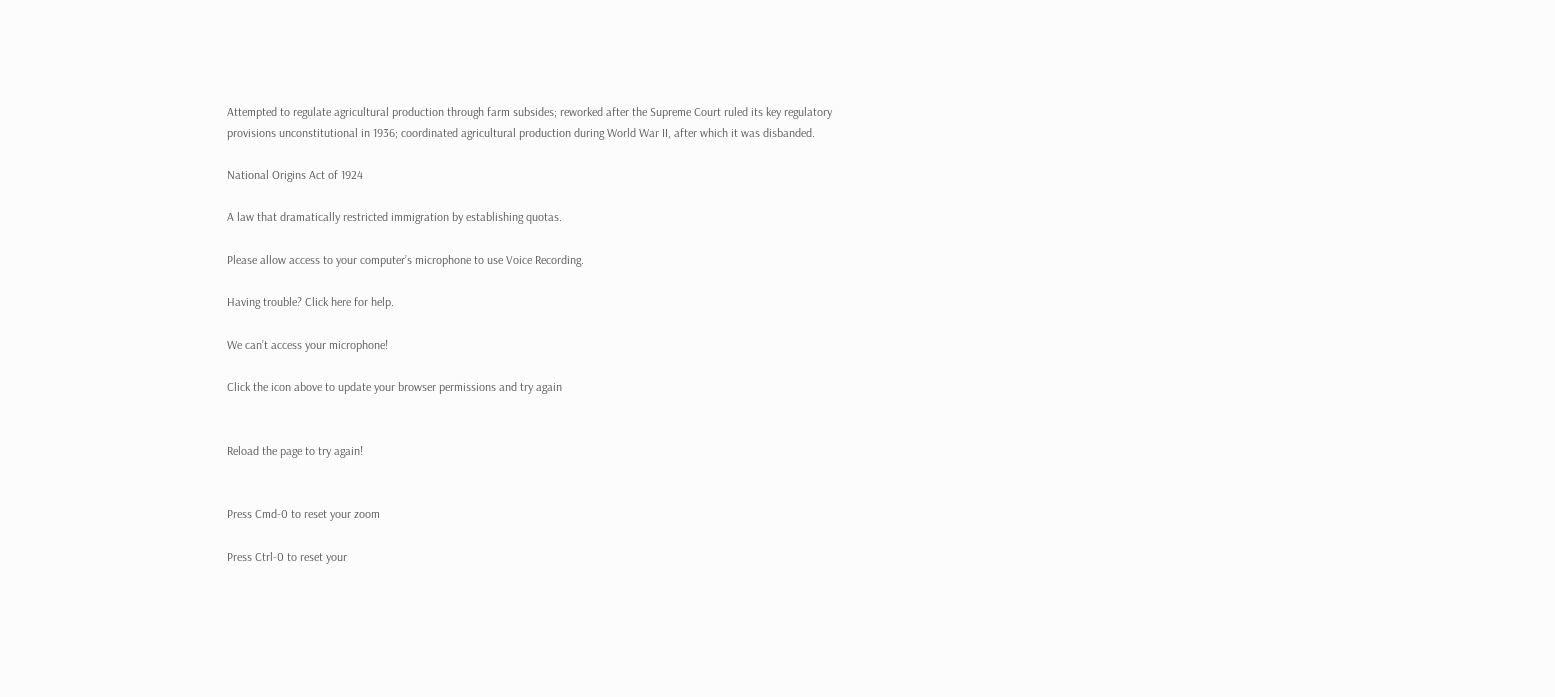Attempted to regulate agricultural production through farm subsides; reworked after the Supreme Court ruled its key regulatory provisions unconstitutional in 1936; coordinated agricultural production during World War II, after which it was disbanded.

National Origins Act of 1924

A law that dramatically restricted immigration by establishing quotas.

Please allow access to your computer’s microphone to use Voice Recording.

Having trouble? Click here for help.

We can’t access your microphone!

Click the icon above to update your browser permissions and try again


Reload the page to try again!


Press Cmd-0 to reset your zoom

Press Ctrl-0 to reset your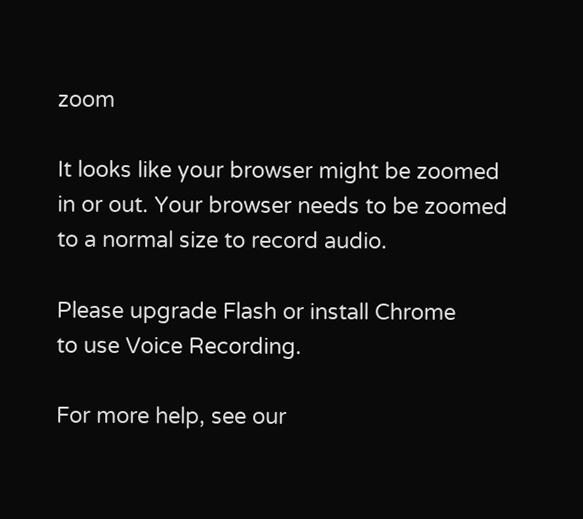zoom

It looks like your browser might be zoomed in or out. Your browser needs to be zoomed to a normal size to record audio.

Please upgrade Flash or install Chrome
to use Voice Recording.

For more help, see our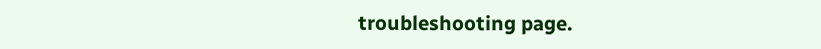troubleshooting page.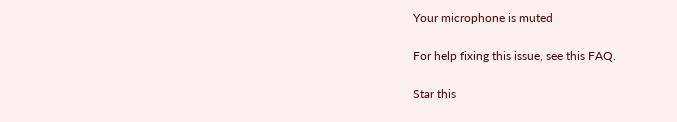Your microphone is muted

For help fixing this issue, see this FAQ.

Star this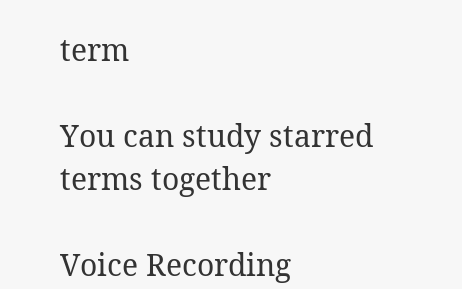term

You can study starred terms together

Voice Recording